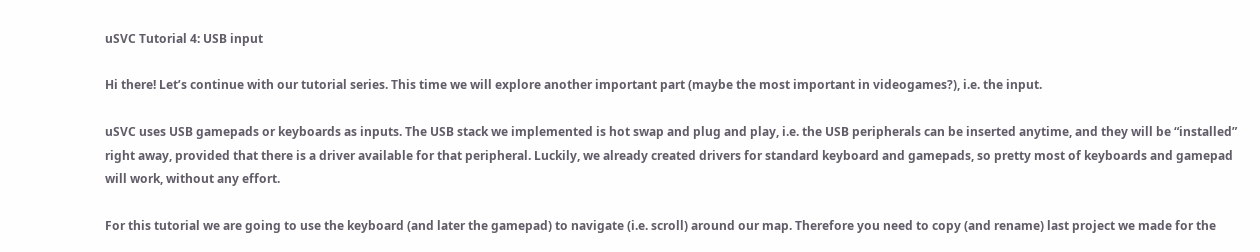uSVC Tutorial 4: USB input

Hi there! Let’s continue with our tutorial series. This time we will explore another important part (maybe the most important in videogames?), i.e. the input.

uSVC uses USB gamepads or keyboards as inputs. The USB stack we implemented is hot swap and plug and play, i.e. the USB peripherals can be inserted anytime, and they will be “installed” right away, provided that there is a driver available for that peripheral. Luckily, we already created drivers for standard keyboard and gamepads, so pretty most of keyboards and gamepad will work, without any effort.

For this tutorial we are going to use the keyboard (and later the gamepad) to navigate (i.e. scroll) around our map. Therefore you need to copy (and rename) last project we made for the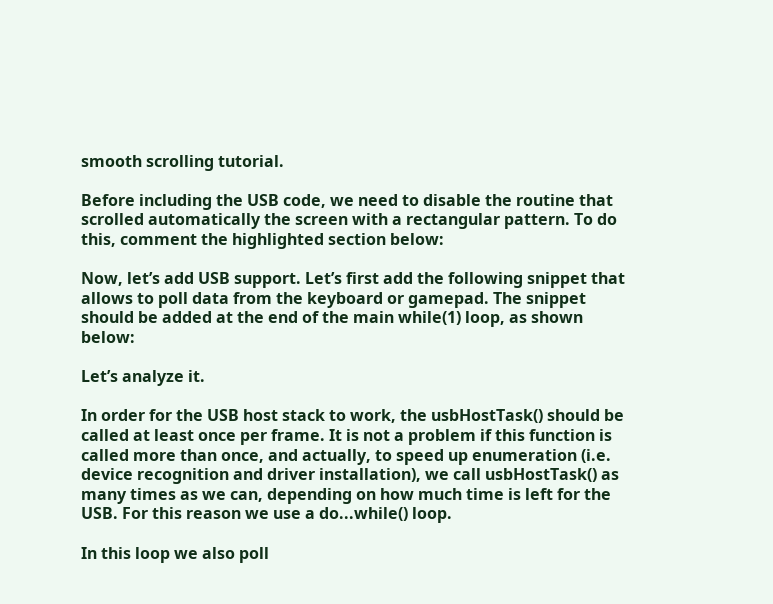smooth scrolling tutorial.

Before including the USB code, we need to disable the routine that scrolled automatically the screen with a rectangular pattern. To do this, comment the highlighted section below:

Now, let’s add USB support. Let’s first add the following snippet that allows to poll data from the keyboard or gamepad. The snippet should be added at the end of the main while(1) loop, as shown below:

Let’s analyze it.

In order for the USB host stack to work, the usbHostTask() should be called at least once per frame. It is not a problem if this function is called more than once, and actually, to speed up enumeration (i.e. device recognition and driver installation), we call usbHostTask() as many times as we can, depending on how much time is left for the USB. For this reason we use a do...while() loop.

In this loop we also poll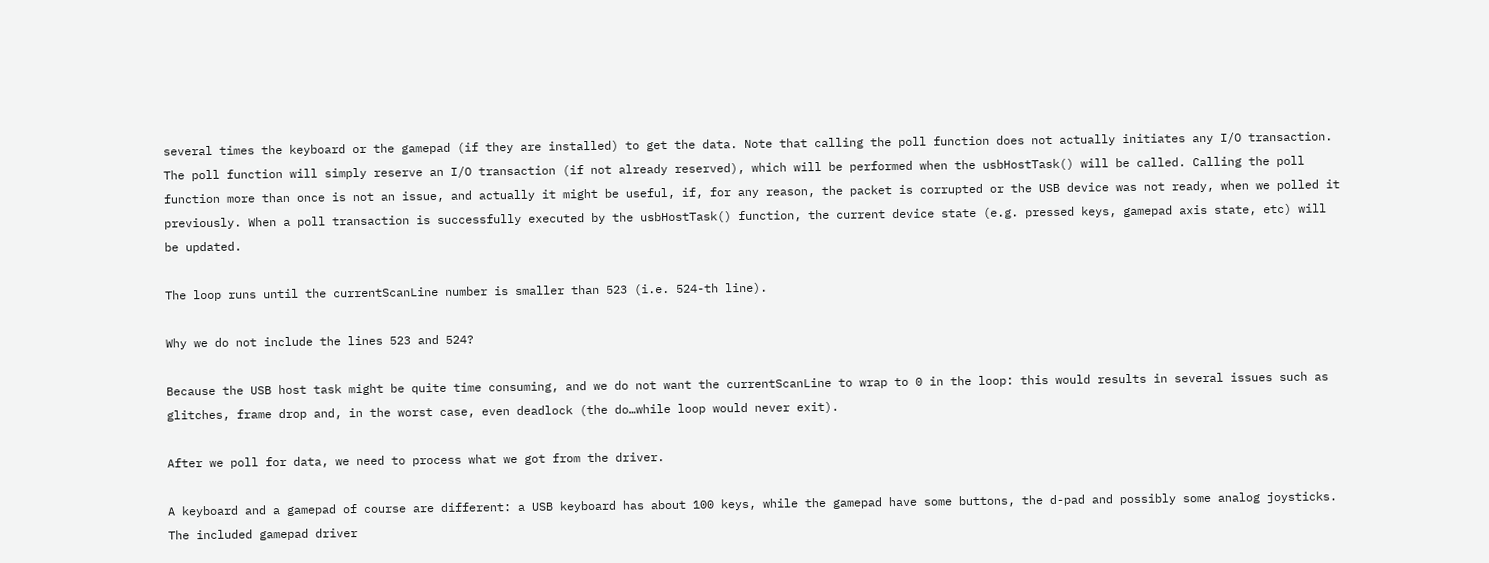several times the keyboard or the gamepad (if they are installed) to get the data. Note that calling the poll function does not actually initiates any I/O transaction. The poll function will simply reserve an I/O transaction (if not already reserved), which will be performed when the usbHostTask() will be called. Calling the poll function more than once is not an issue, and actually it might be useful, if, for any reason, the packet is corrupted or the USB device was not ready, when we polled it previously. When a poll transaction is successfully executed by the usbHostTask() function, the current device state (e.g. pressed keys, gamepad axis state, etc) will be updated.

The loop runs until the currentScanLine number is smaller than 523 (i.e. 524-th line).

Why we do not include the lines 523 and 524?

Because the USB host task might be quite time consuming, and we do not want the currentScanLine to wrap to 0 in the loop: this would results in several issues such as glitches, frame drop and, in the worst case, even deadlock (the do…while loop would never exit).

After we poll for data, we need to process what we got from the driver.

A keyboard and a gamepad of course are different: a USB keyboard has about 100 keys, while the gamepad have some buttons, the d-pad and possibly some analog joysticks. The included gamepad driver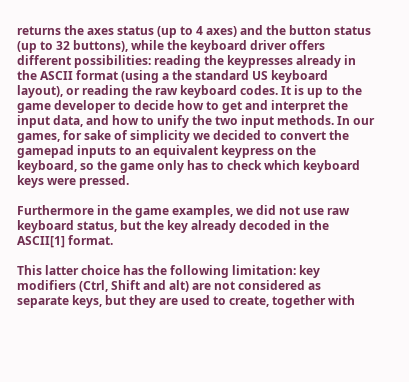returns the axes status (up to 4 axes) and the button status (up to 32 buttons), while the keyboard driver offers different possibilities: reading the keypresses already in the ASCII format (using a the standard US keyboard layout), or reading the raw keyboard codes. It is up to the game developer to decide how to get and interpret the input data, and how to unify the two input methods. In our games, for sake of simplicity we decided to convert the gamepad inputs to an equivalent keypress on the keyboard, so the game only has to check which keyboard keys were pressed.

Furthermore in the game examples, we did not use raw keyboard status, but the key already decoded in the ASCII[1] format.

This latter choice has the following limitation: key modifiers (Ctrl, Shift and alt) are not considered as separate keys, but they are used to create, together with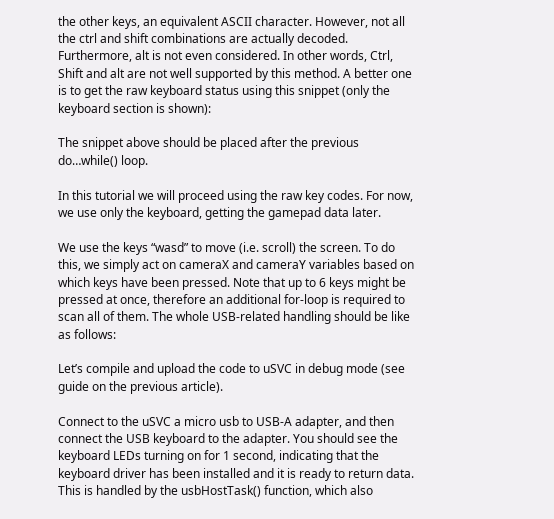the other keys, an equivalent ASCII character. However, not all the ctrl and shift combinations are actually decoded. Furthermore, alt is not even considered. In other words, Ctrl, Shift and alt are not well supported by this method. A better one is to get the raw keyboard status using this snippet (only the keyboard section is shown):

The snippet above should be placed after the previous do…while() loop.

In this tutorial we will proceed using the raw key codes. For now, we use only the keyboard, getting the gamepad data later.

We use the keys “wasd” to move (i.e. scroll) the screen. To do this, we simply act on cameraX and cameraY variables based on which keys have been pressed. Note that up to 6 keys might be pressed at once, therefore an additional for-loop is required to scan all of them. The whole USB-related handling should be like as follows:

Let’s compile and upload the code to uSVC in debug mode (see guide on the previous article).

Connect to the uSVC a micro usb to USB-A adapter, and then connect the USB keyboard to the adapter. You should see the keyboard LEDs turning on for 1 second, indicating that the keyboard driver has been installed and it is ready to return data. This is handled by the usbHostTask() function, which also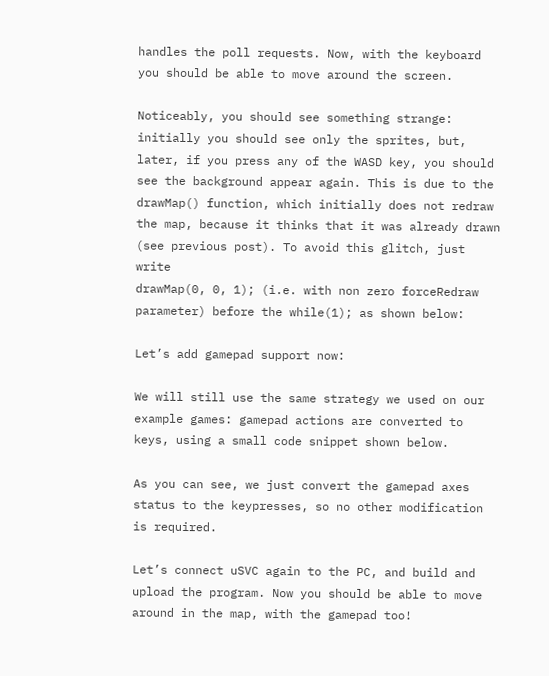handles the poll requests. Now, with the keyboard you should be able to move around the screen.

Noticeably, you should see something strange: initially you should see only the sprites, but, later, if you press any of the WASD key, you should see the background appear again. This is due to the drawMap() function, which initially does not redraw the map, because it thinks that it was already drawn (see previous post). To avoid this glitch, just write
drawMap(0, 0, 1); (i.e. with non zero forceRedraw parameter) before the while(1); as shown below:

Let’s add gamepad support now:

We will still use the same strategy we used on our example games: gamepad actions are converted to keys, using a small code snippet shown below.

As you can see, we just convert the gamepad axes status to the keypresses, so no other modification is required.

Let’s connect uSVC again to the PC, and build and upload the program. Now you should be able to move around in the map, with the gamepad too!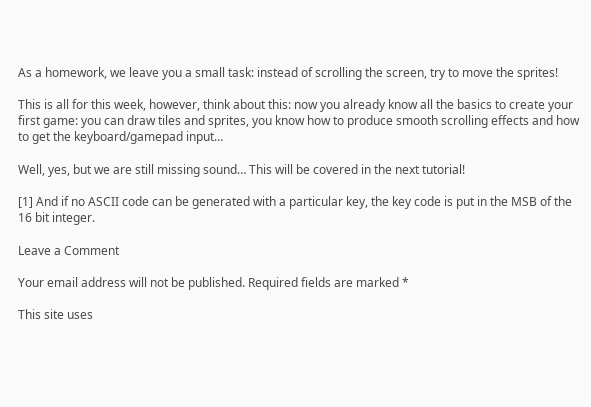As a homework, we leave you a small task: instead of scrolling the screen, try to move the sprites!

This is all for this week, however, think about this: now you already know all the basics to create your first game: you can draw tiles and sprites, you know how to produce smooth scrolling effects and how to get the keyboard/gamepad input…

Well, yes, but we are still missing sound… This will be covered in the next tutorial!

[1] And if no ASCII code can be generated with a particular key, the key code is put in the MSB of the 16 bit integer.

Leave a Comment

Your email address will not be published. Required fields are marked *

This site uses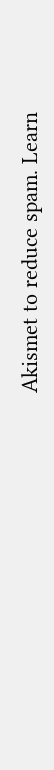Akismet to reduce spam. Learn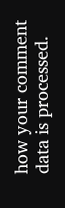how your comment data is processed.